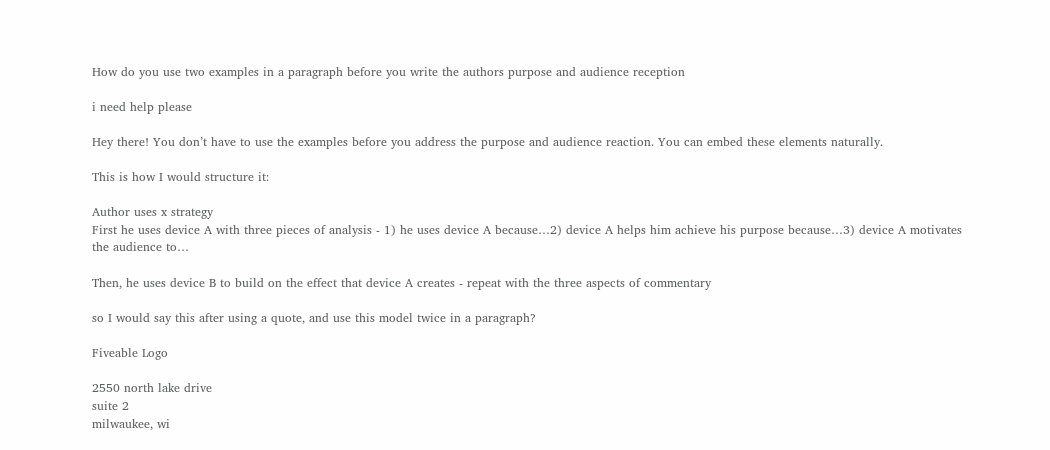How do you use two examples in a paragraph before you write the authors purpose and audience reception

i need help please

Hey there! You don’t have to use the examples before you address the purpose and audience reaction. You can embed these elements naturally.

This is how I would structure it:

Author uses x strategy
First he uses device A with three pieces of analysis - 1) he uses device A because…2) device A helps him achieve his purpose because…3) device A motivates the audience to…

Then, he uses device B to build on the effect that device A creates - repeat with the three aspects of commentary

so I would say this after using a quote, and use this model twice in a paragraph?

Fiveable Logo

2550 north lake drive
suite 2
milwaukee, wi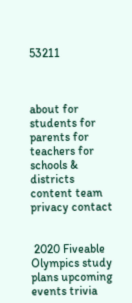53211



about for students for parents for teachers for schools & districts content team privacy contact


 2020 Fiveable Olympics study plans upcoming events trivia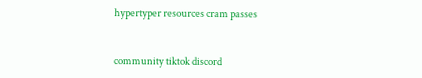hypertyper resources cram passes


community tiktok discord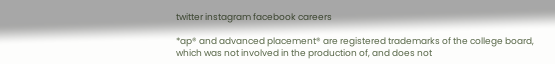twitter instagram facebook careers

*ap® and advanced placement® are registered trademarks of the college board, which was not involved in the production of, and does not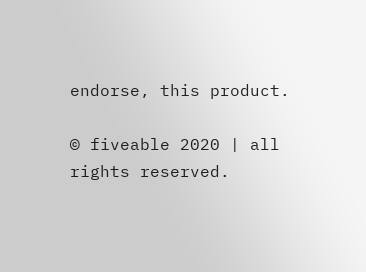endorse, this product.

© fiveable 2020 | all rights reserved.